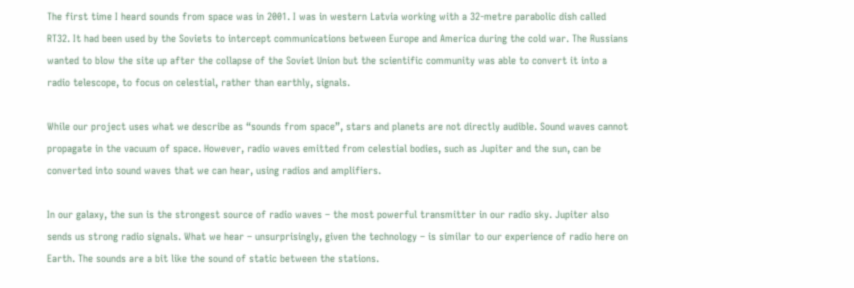The first time I heard sounds from space was in 2001. I was in western Latvia working with a 32-metre parabolic dish called RT32. It had been used by the Soviets to intercept communications between Europe and America during the cold war. The Russians wanted to blow the site up after the collapse of the Soviet Union but the scientific community was able to convert it into a radio telescope, to focus on celestial, rather than earthly, signals.

While our project uses what we describe as “sounds from space”, stars and planets are not directly audible. Sound waves cannot propagate in the vacuum of space. However, radio waves emitted from celestial bodies, such as Jupiter and the sun, can be converted into sound waves that we can hear, using radios and amplifiers.

In our galaxy, the sun is the strongest source of radio waves – the most powerful transmitter in our radio sky. Jupiter also sends us strong radio signals. What we hear – unsurprisingly, given the technology – is similar to our experience of radio here on Earth. The sounds are a bit like the sound of static between the stations.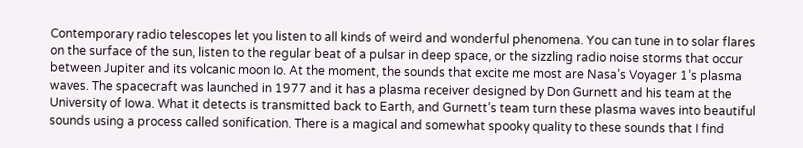Contemporary radio telescopes let you listen to all kinds of weird and wonderful phenomena. You can tune in to solar flares on the surface of the sun, listen to the regular beat of a pulsar in deep space, or the sizzling radio noise storms that occur between Jupiter and its volcanic moon Io. At the moment, the sounds that excite me most are Nasa’s Voyager 1’s plasma waves. The spacecraft was launched in 1977 and it has a plasma receiver designed by Don Gurnett and his team at the University of Iowa. What it detects is transmitted back to Earth, and Gurnett’s team turn these plasma waves into beautiful sounds using a process called sonification. There is a magical and somewhat spooky quality to these sounds that I find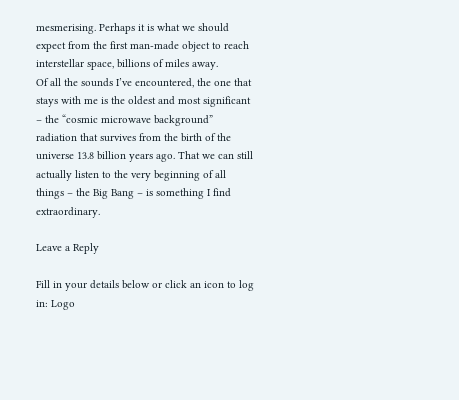mesmerising. Perhaps it is what we should expect from the first man-made object to reach interstellar space, billions of miles away.
Of all the sounds I’ve encountered, the one that stays with me is the oldest and most significant – the “cosmic microwave background” radiation that survives from the birth of the universe 13.8 billion years ago. That we can still actually listen to the very beginning of all things – the Big Bang – is something I find extraordinary.

Leave a Reply

Fill in your details below or click an icon to log in: Logo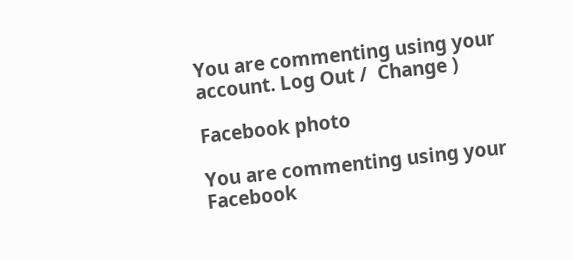You are commenting using your account. Log Out /  Change )

Facebook photo

You are commenting using your Facebook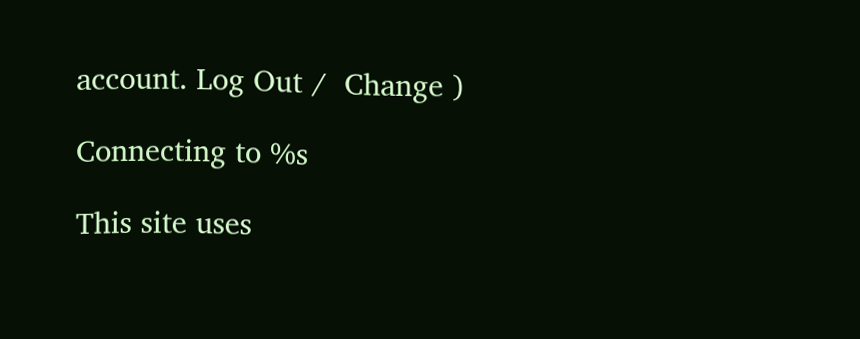account. Log Out /  Change )

Connecting to %s

This site uses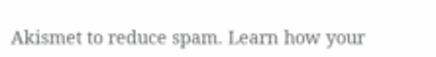Akismet to reduce spam. Learn how your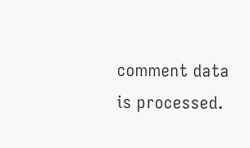comment data is processed.